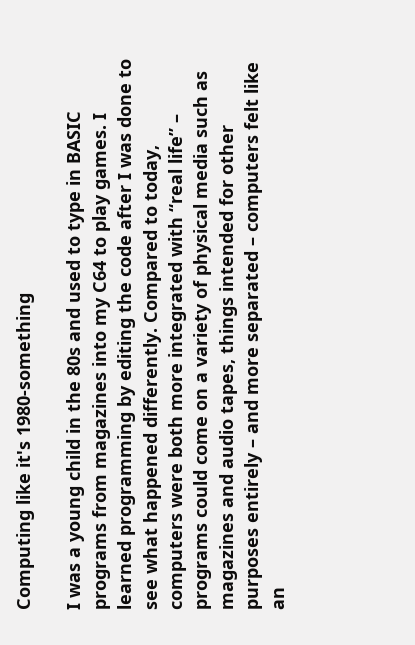Computing like it's 1980-something

I was a young child in the 80s and used to type in BASIC programs from magazines into my C64 to play games. I learned programming by editing the code after I was done to see what happened differently. Compared to today, computers were both more integrated with “real life” – programs could come on a variety of physical media such as magazines and audio tapes, things intended for other purposes entirely – and more separated – computers felt like an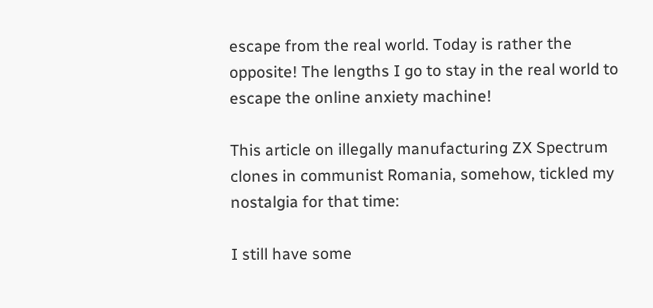escape from the real world. Today is rather the opposite! The lengths I go to stay in the real world to escape the online anxiety machine!

This article on illegally manufacturing ZX Spectrum clones in communist Romania, somehow, tickled my nostalgia for that time:

I still have some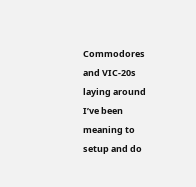Commodores and VIC-20s laying around I’ve been meaning to setup and do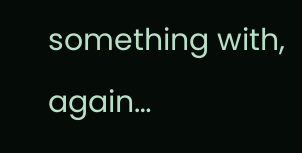something with, again…